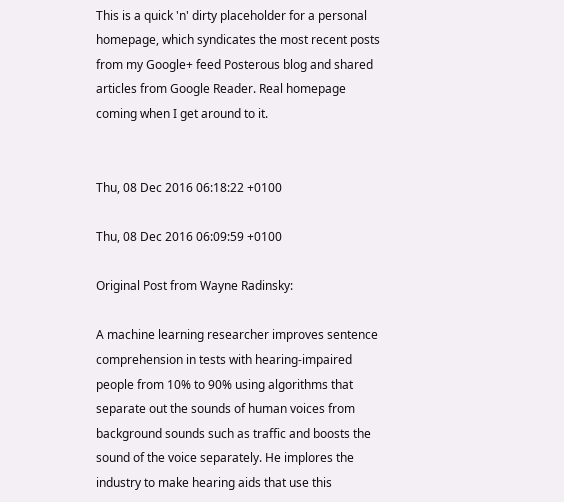This is a quick 'n' dirty placeholder for a personal homepage, which syndicates the most recent posts from my Google+ feed Posterous blog and shared articles from Google Reader. Real homepage coming when I get around to it.


Thu, 08 Dec 2016 06:18:22 +0100

Thu, 08 Dec 2016 06:09:59 +0100

Original Post from Wayne Radinsky:

A machine learning researcher improves sentence comprehension in tests with hearing-impaired people from 10% to 90% using algorithms that separate out the sounds of human voices from background sounds such as traffic and boosts the sound of the voice separately. He implores the industry to make hearing aids that use this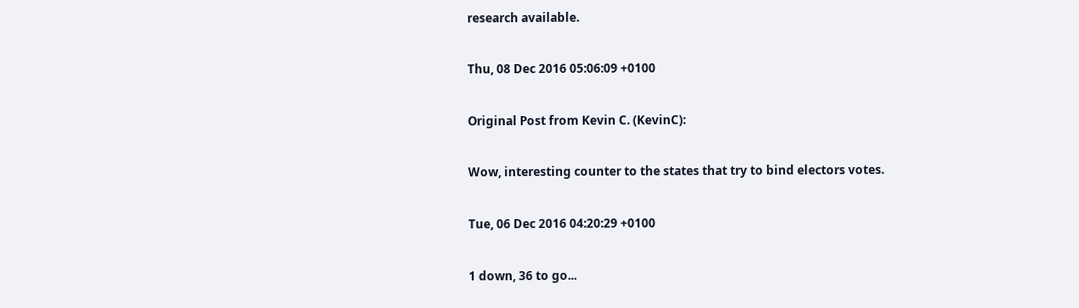research available.

Thu, 08 Dec 2016 05:06:09 +0100

Original Post from Kevin C. (KevinC):

Wow, interesting counter to the states that try to bind electors votes.

Tue, 06 Dec 2016 04:20:29 +0100

1 down, 36 to go...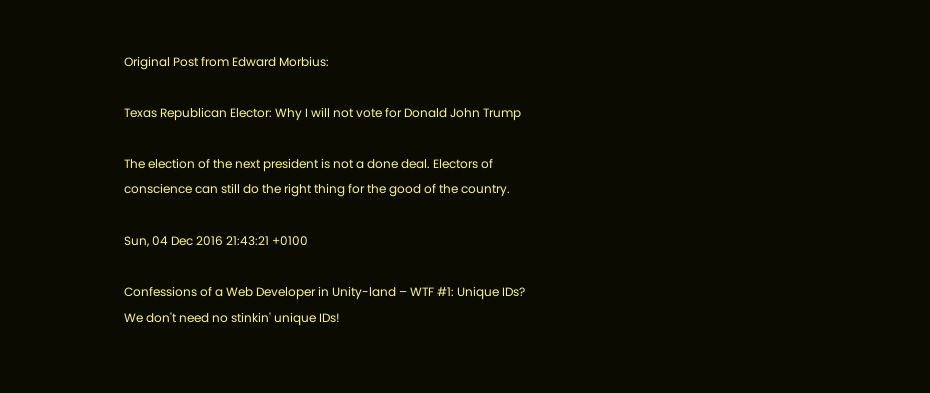Original Post from Edward Morbius:

Texas Republican Elector: Why I will not vote for Donald John Trump

The election of the next president is not a done deal. Electors of conscience can still do the right thing for the good of the country.

Sun, 04 Dec 2016 21:43:21 +0100

Confessions of a Web Developer in Unity-land – WTF #1: Unique IDs? We don't need no stinkin' unique IDs!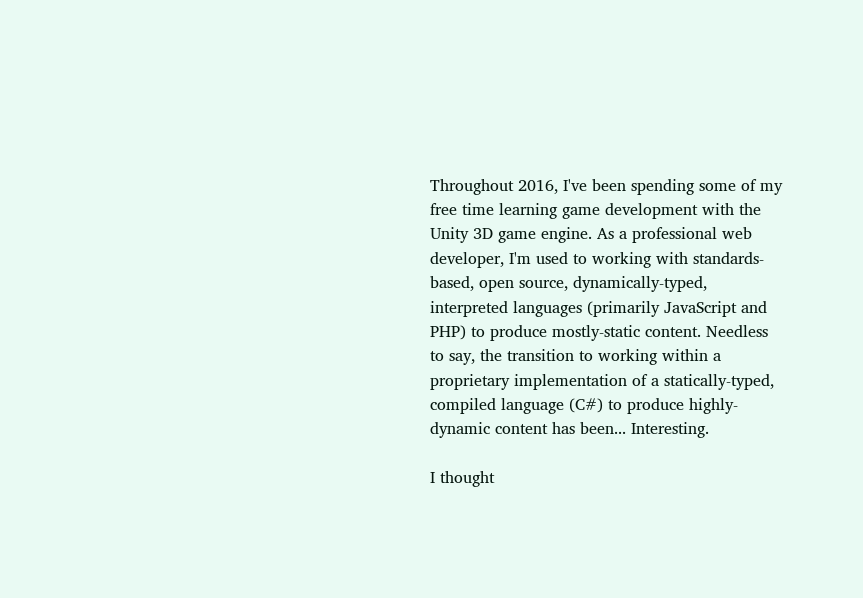Throughout 2016, I've been spending some of my free time learning game development with the Unity 3D game engine. As a professional web developer, I'm used to working with standards-based, open source, dynamically-typed, interpreted languages (primarily JavaScript and PHP) to produce mostly-static content. Needless to say, the transition to working within a proprietary implementation of a statically-typed, compiled language (C#) to produce highly-dynamic content has been... Interesting.

I thought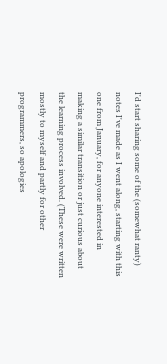I'd start sharing some of the (somewhat ranty) notes I've made as I went along, starting with this one from January, for anyone interested in making a similar transition or just curious about the learning process involved. (These were written mostly to myself and partly for other programmers, so apologies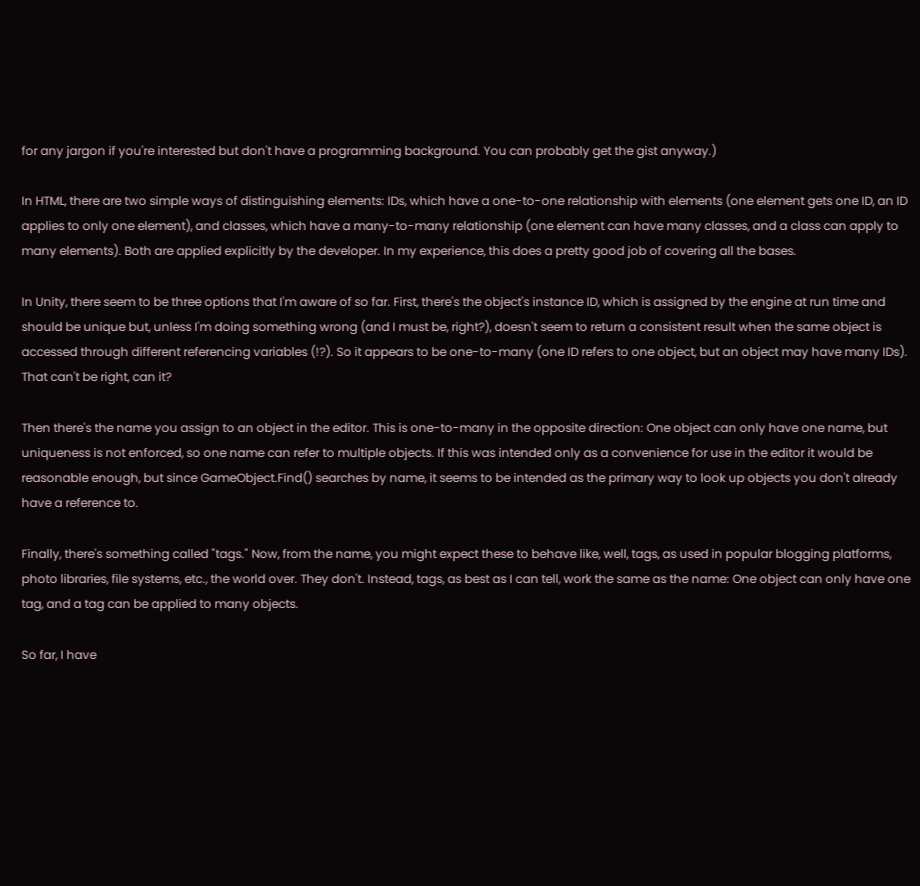for any jargon if you're interested but don't have a programming background. You can probably get the gist anyway.)

In HTML, there are two simple ways of distinguishing elements: IDs, which have a one-to-one relationship with elements (one element gets one ID, an ID applies to only one element), and classes, which have a many-to-many relationship (one element can have many classes, and a class can apply to many elements). Both are applied explicitly by the developer. In my experience, this does a pretty good job of covering all the bases.

In Unity, there seem to be three options that I'm aware of so far. First, there's the object's instance ID, which is assigned by the engine at run time and should be unique but, unless I'm doing something wrong (and I must be, right?), doesn't seem to return a consistent result when the same object is accessed through different referencing variables (!?). So it appears to be one-to-many (one ID refers to one object, but an object may have many IDs). That can't be right, can it?

Then there's the name you assign to an object in the editor. This is one-to-many in the opposite direction: One object can only have one name, but uniqueness is not enforced, so one name can refer to multiple objects. If this was intended only as a convenience for use in the editor it would be reasonable enough, but since GameObject.Find() searches by name, it seems to be intended as the primary way to look up objects you don't already have a reference to.

Finally, there's something called "tags." Now, from the name, you might expect these to behave like, well, tags, as used in popular blogging platforms, photo libraries, file systems, etc., the world over. They don't. Instead, tags, as best as I can tell, work the same as the name: One object can only have one tag, and a tag can be applied to many objects.

So far, I have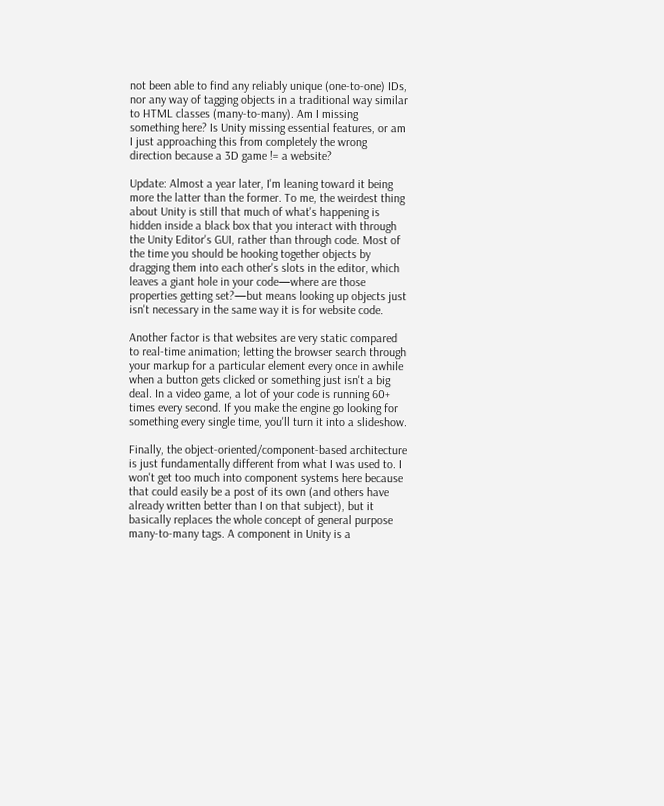not been able to find any reliably unique (one-to-one) IDs, nor any way of tagging objects in a traditional way similar to HTML classes (many-to-many). Am I missing something here? Is Unity missing essential features, or am I just approaching this from completely the wrong direction because a 3D game != a website?

Update: Almost a year later, I'm leaning toward it being more the latter than the former. To me, the weirdest thing about Unity is still that much of what's happening is hidden inside a black box that you interact with through the Unity Editor's GUI, rather than through code. Most of the time you should be hooking together objects by dragging them into each other's slots in the editor, which leaves a giant hole in your code—where are those properties getting set?—but means looking up objects just isn't necessary in the same way it is for website code.

Another factor is that websites are very static compared to real-time animation; letting the browser search through your markup for a particular element every once in awhile when a button gets clicked or something just isn't a big deal. In a video game, a lot of your code is running 60+ times every second. If you make the engine go looking for something every single time, you'll turn it into a slideshow.

Finally, the object-oriented/component-based architecture is just fundamentally different from what I was used to. I won't get too much into component systems here because that could easily be a post of its own (and others have already written better than I on that subject), but it basically replaces the whole concept of general purpose many-to-many tags. A component in Unity is a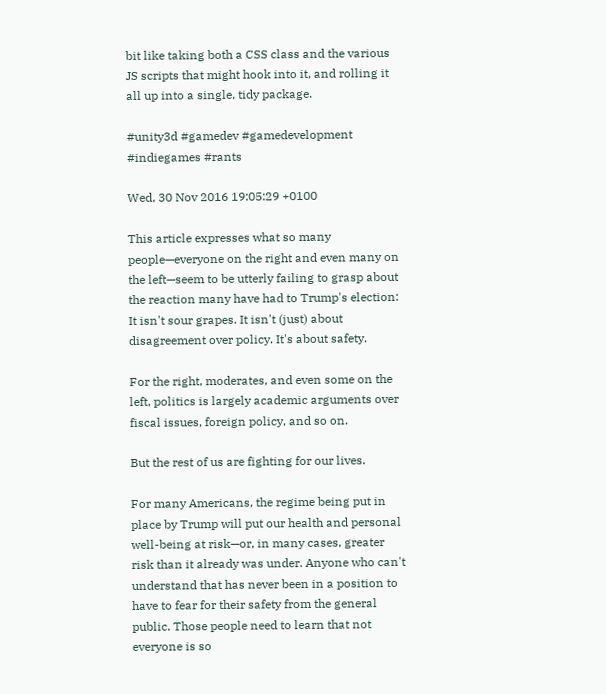bit like taking both a CSS class and the various JS scripts that might hook into it, and rolling it all up into a single, tidy package.

#unity3d #gamedev #gamedevelopment #indiegames #rants

Wed, 30 Nov 2016 19:05:29 +0100

This article expresses what so many people—everyone on the right and even many on the left—seem to be utterly failing to grasp about the reaction many have had to Trump's election: It isn't sour grapes. It isn't (just) about disagreement over policy. It's about safety.

For the right, moderates, and even some on the left, politics is largely academic arguments over fiscal issues, foreign policy, and so on.

But the rest of us are fighting for our lives.

For many Americans, the regime being put in place by Trump will put our health and personal well-being at risk—or, in many cases, greater risk than it already was under. Anyone who can't understand that has never been in a position to have to fear for their safety from the general public. Those people need to learn that not everyone is so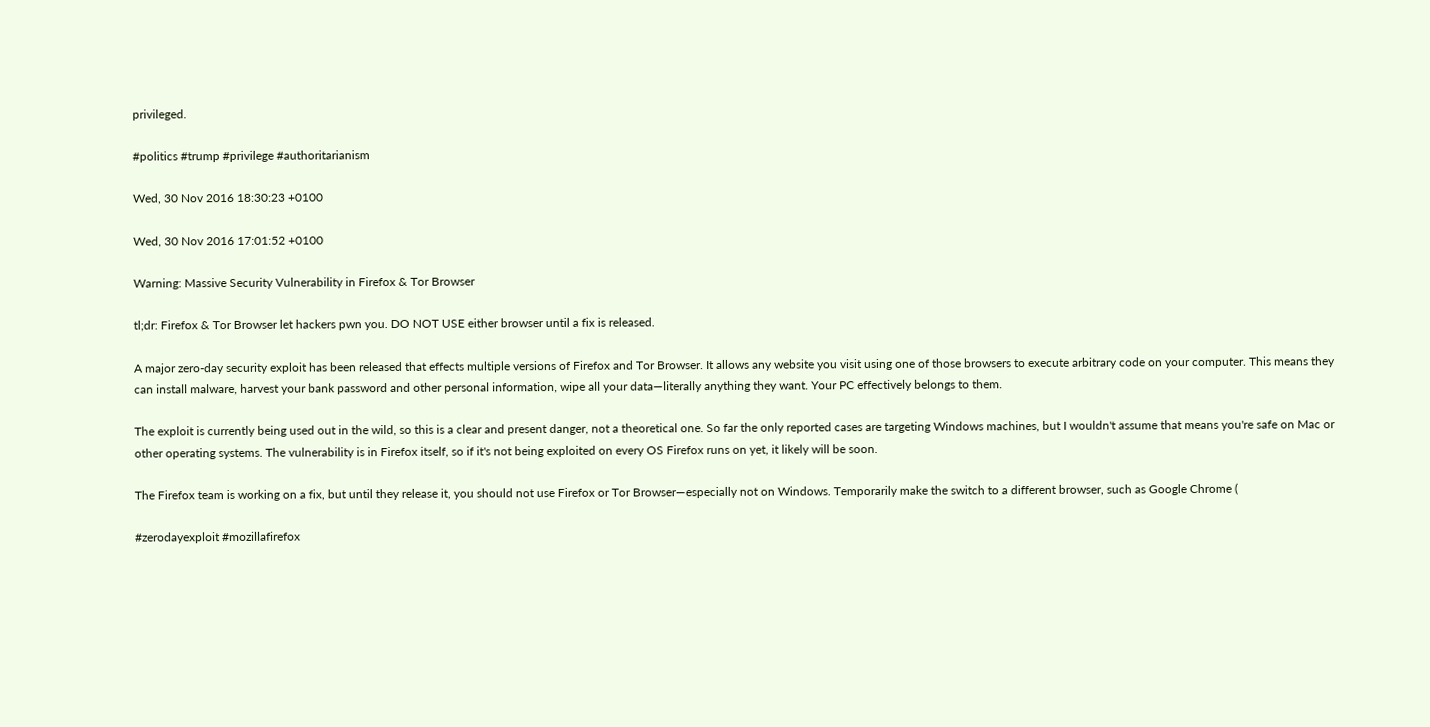privileged.

#politics #trump #privilege #authoritarianism

Wed, 30 Nov 2016 18:30:23 +0100

Wed, 30 Nov 2016 17:01:52 +0100

Warning: Massive Security Vulnerability in Firefox & Tor Browser

tl;dr: Firefox & Tor Browser let hackers pwn you. DO NOT USE either browser until a fix is released.

A major zero-day security exploit has been released that effects multiple versions of Firefox and Tor Browser. It allows any website you visit using one of those browsers to execute arbitrary code on your computer. This means they can install malware, harvest your bank password and other personal information, wipe all your data—literally anything they want. Your PC effectively belongs to them.

The exploit is currently being used out in the wild, so this is a clear and present danger, not a theoretical one. So far the only reported cases are targeting Windows machines, but I wouldn't assume that means you're safe on Mac or other operating systems. The vulnerability is in Firefox itself, so if it's not being exploited on every OS Firefox runs on yet, it likely will be soon.

The Firefox team is working on a fix, but until they release it, you should not use Firefox or Tor Browser—especially not on Windows. Temporarily make the switch to a different browser, such as Google Chrome (

#zerodayexploit #mozillafirefox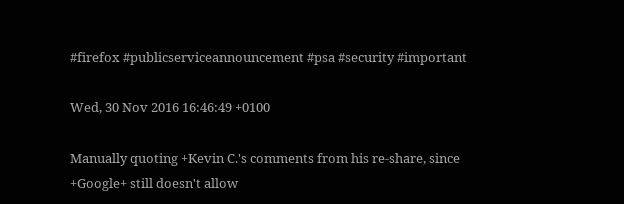#firefox #publicserviceannouncement #psa #security #important

Wed, 30 Nov 2016 16:46:49 +0100

Manually quoting +Kevin C.'s comments from his re-share, since +Google+ still doesn't allow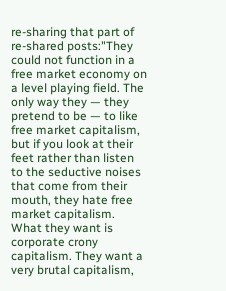re-sharing that part of re-shared posts:"They could not function in a free market economy on a level playing field. The only way they — they pretend to be — to like free market capitalism, but if you look at their feet rather than listen to the seductive noises that come from their mouth, they hate free market capitalism. What they want is corporate crony capitalism. They want a very brutal capitalism,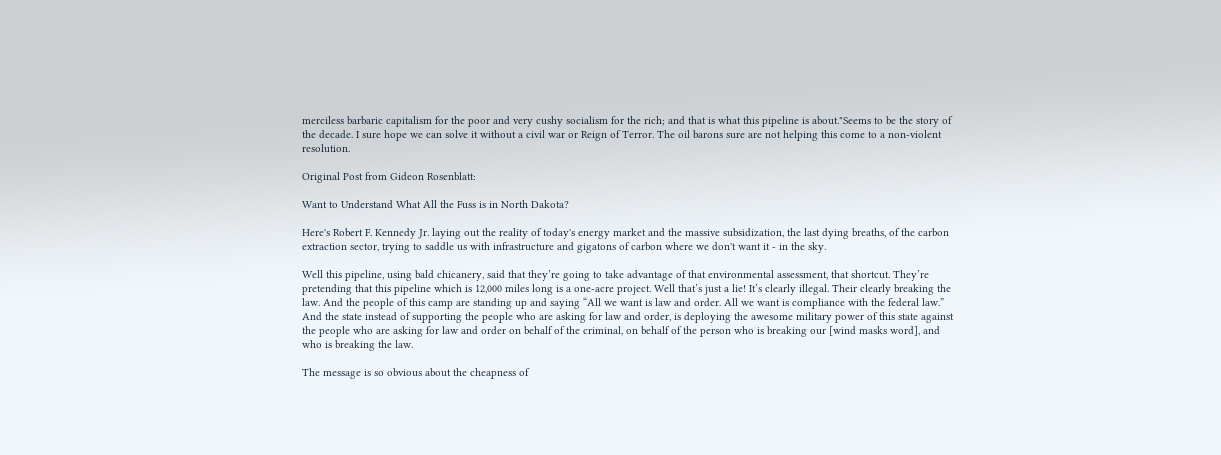merciless barbaric capitalism for the poor and very cushy socialism for the rich; and that is what this pipeline is about."Seems to be the story of the decade. I sure hope we can solve it without a civil war or Reign of Terror. The oil barons sure are not helping this come to a non-violent resolution.

Original Post from Gideon Rosenblatt:

Want to Understand What All the Fuss is in North Dakota?

Here's Robert F. Kennedy Jr. laying out the reality of today's energy market and the massive subsidization, the last dying breaths, of the carbon extraction sector, trying to saddle us with infrastructure and gigatons of carbon where we don't want it - in the sky.

Well this pipeline, using bald chicanery, said that they’re going to take advantage of that environmental assessment, that shortcut. They’re pretending that this pipeline which is 12,000 miles long is a one-acre project. Well that’s just a lie! It’s clearly illegal. Their clearly breaking the law. And the people of this camp are standing up and saying “All we want is law and order. All we want is compliance with the federal law.” And the state instead of supporting the people who are asking for law and order, is deploying the awesome military power of this state against the people who are asking for law and order on behalf of the criminal, on behalf of the person who is breaking our [wind masks word], and who is breaking the law.

The message is so obvious about the cheapness of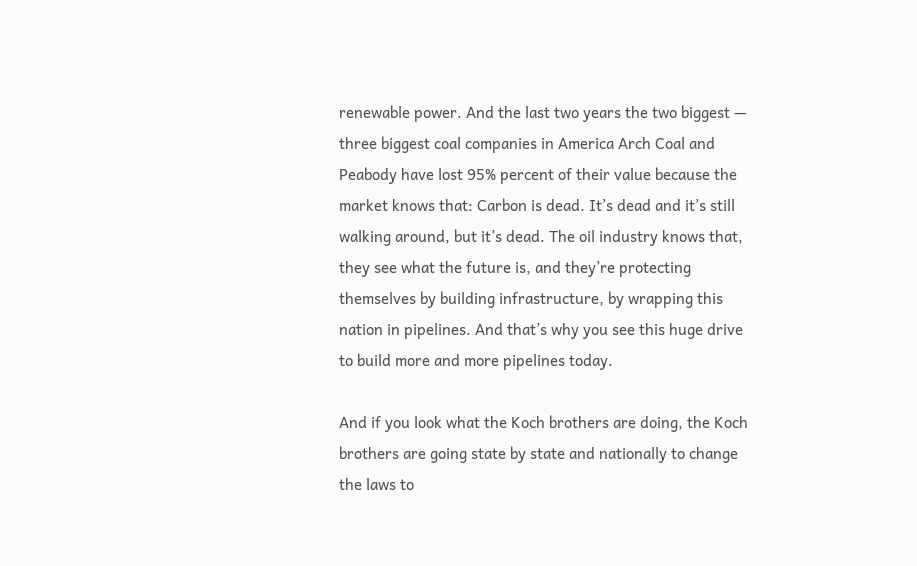renewable power. And the last two years the two biggest — three biggest coal companies in America Arch Coal and Peabody have lost 95% percent of their value because the market knows that: Carbon is dead. It’s dead and it’s still walking around, but it’s dead. The oil industry knows that, they see what the future is, and they’re protecting themselves by building infrastructure, by wrapping this nation in pipelines. And that’s why you see this huge drive to build more and more pipelines today.

And if you look what the Koch brothers are doing, the Koch brothers are going state by state and nationally to change the laws to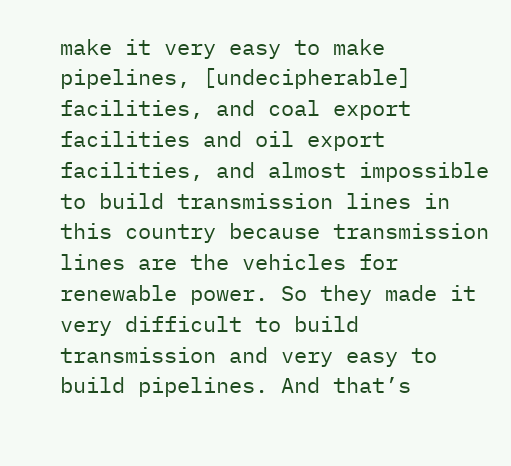make it very easy to make pipelines, [undecipherable] facilities, and coal export facilities and oil export facilities, and almost impossible to build transmission lines in this country because transmission lines are the vehicles for renewable power. So they made it very difficult to build transmission and very easy to build pipelines. And that’s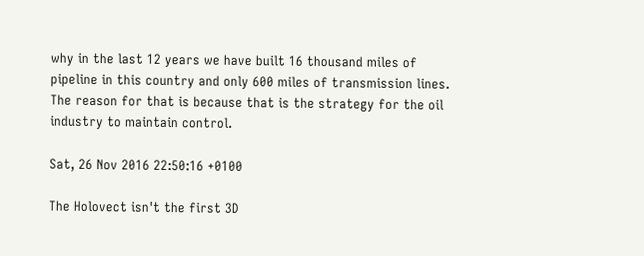why in the last 12 years we have built 16 thousand miles of pipeline in this country and only 600 miles of transmission lines. The reason for that is because that is the strategy for the oil industry to maintain control.

Sat, 26 Nov 2016 22:50:16 +0100

The Holovect isn't the first 3D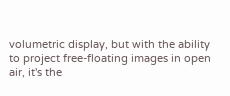volumetric display, but with the ability to project free-floating images in open air, it's the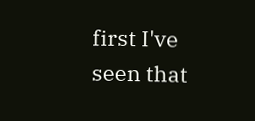first I've seen that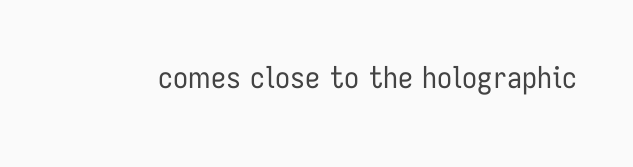comes close to the holographic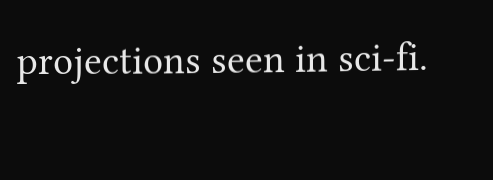projections seen in sci-fi.